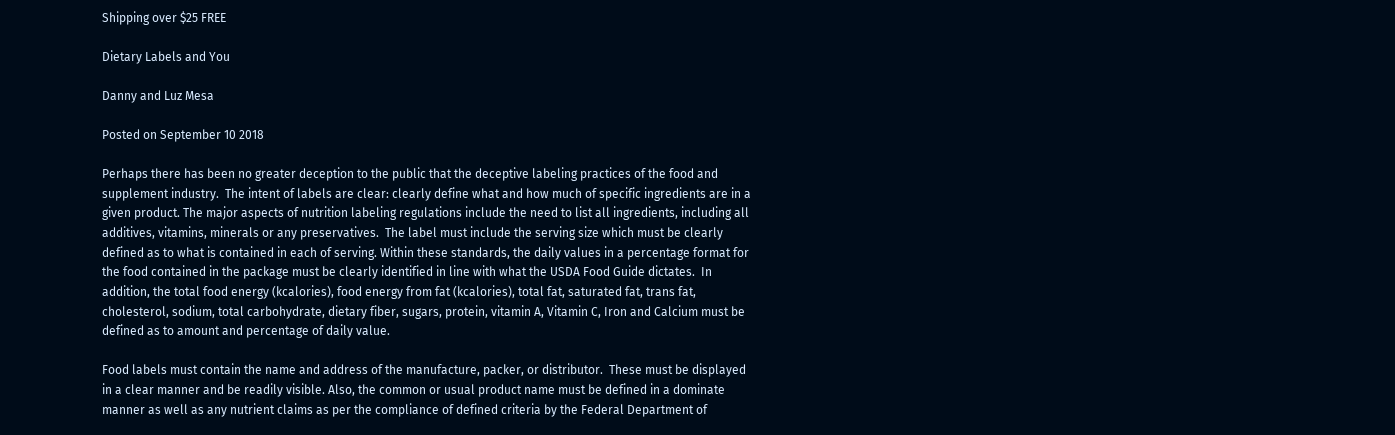Shipping over $25 FREE

Dietary Labels and You

Danny and Luz Mesa

Posted on September 10 2018

Perhaps there has been no greater deception to the public that the deceptive labeling practices of the food and supplement industry.  The intent of labels are clear: clearly define what and how much of specific ingredients are in a given product. The major aspects of nutrition labeling regulations include the need to list all ingredients, including all additives, vitamins, minerals or any preservatives.  The label must include the serving size which must be clearly defined as to what is contained in each of serving. Within these standards, the daily values in a percentage format for the food contained in the package must be clearly identified in line with what the USDA Food Guide dictates.  In addition, the total food energy (kcalories), food energy from fat (kcalories), total fat, saturated fat, trans fat, cholesterol, sodium, total carbohydrate, dietary fiber, sugars, protein, vitamin A, Vitamin C, Iron and Calcium must be defined as to amount and percentage of daily value.

Food labels must contain the name and address of the manufacture, packer, or distributor.  These must be displayed in a clear manner and be readily visible. Also, the common or usual product name must be defined in a dominate manner as well as any nutrient claims as per the compliance of defined criteria by the Federal Department of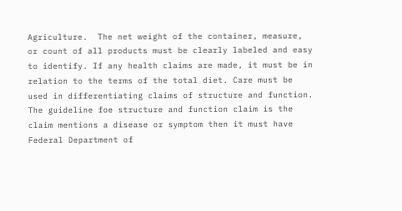Agriculture.  The net weight of the container, measure, or count of all products must be clearly labeled and easy to identify. If any health claims are made, it must be in relation to the terms of the total diet. Care must be used in differentiating claims of structure and function.  The guideline foe structure and function claim is the claim mentions a disease or symptom then it must have Federal Department of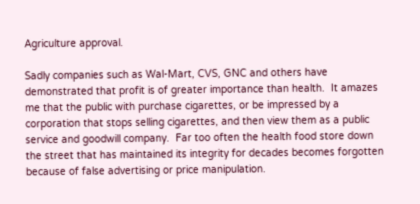Agriculture approval.

Sadly companies such as Wal-Mart, CVS, GNC and others have demonstrated that profit is of greater importance than health.  It amazes me that the public with purchase cigarettes, or be impressed by a corporation that stops selling cigarettes, and then view them as a public service and goodwill company.  Far too often the health food store down the street that has maintained its integrity for decades becomes forgotten because of false advertising or price manipulation.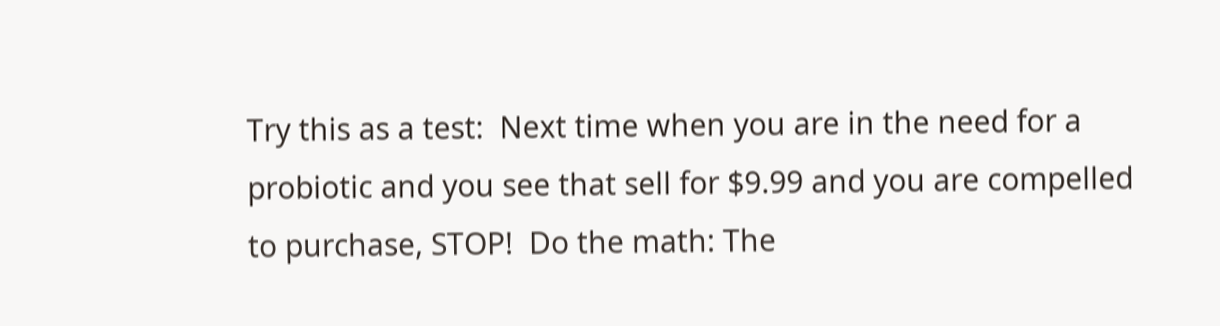Try this as a test:  Next time when you are in the need for a probiotic and you see that sell for $9.99 and you are compelled to purchase, STOP!  Do the math: The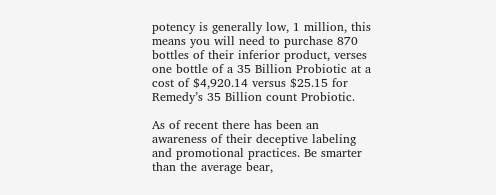potency is generally low, 1 million, this means you will need to purchase 870 bottles of their inferior product, verses one bottle of a 35 Billion Probiotic at a cost of $4,920.14 versus $25.15 for Remedy’s 35 Billion count Probiotic.

As of recent there has been an awareness of their deceptive labeling and promotional practices. Be smarter than the average bear,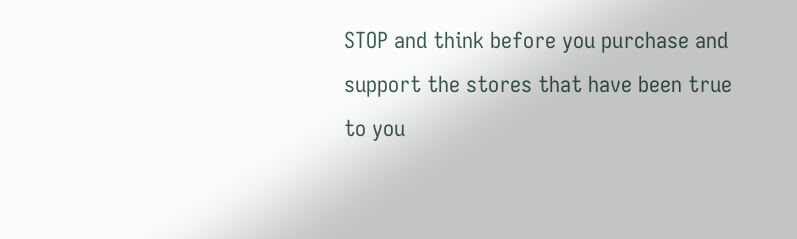STOP and think before you purchase and support the stores that have been true to you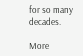for so many decades.

More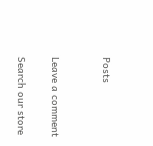Posts


Leave a comment

Search our store